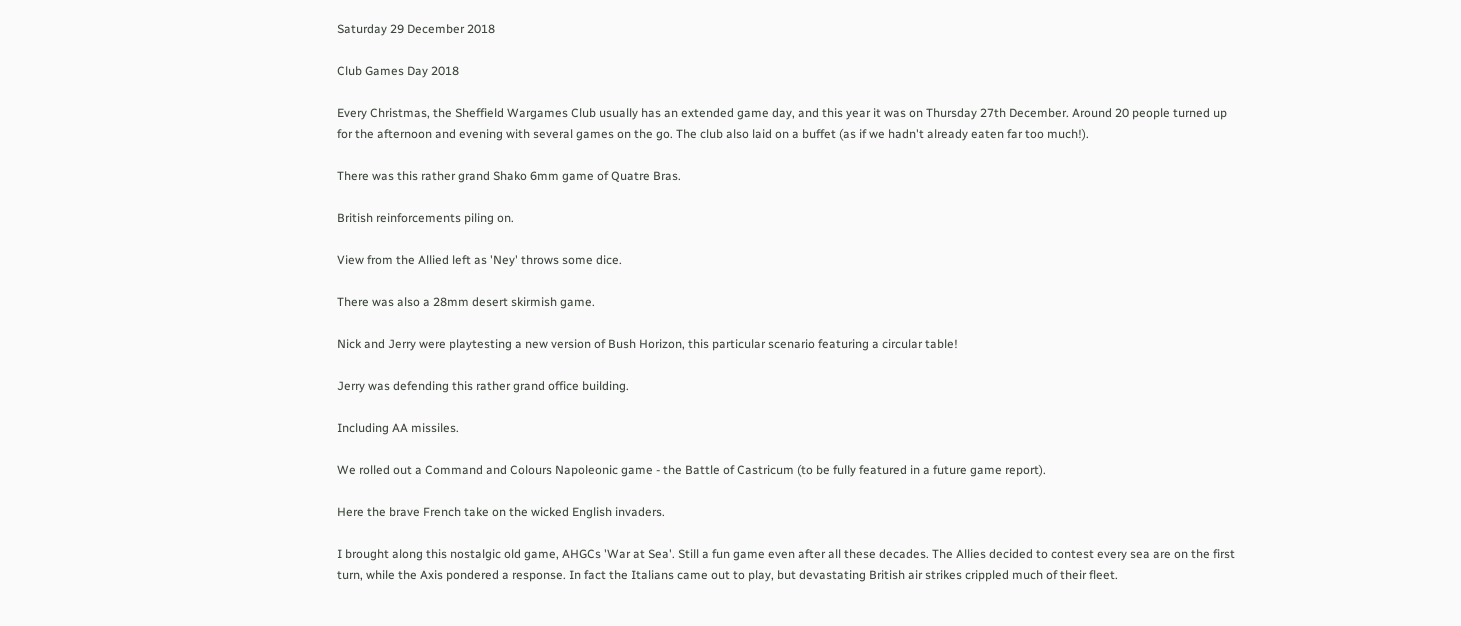Saturday 29 December 2018

Club Games Day 2018

Every Christmas, the Sheffield Wargames Club usually has an extended game day, and this year it was on Thursday 27th December. Around 20 people turned up for the afternoon and evening with several games on the go. The club also laid on a buffet (as if we hadn't already eaten far too much!).

There was this rather grand Shako 6mm game of Quatre Bras.

British reinforcements piling on.

View from the Allied left as 'Ney' throws some dice.

There was also a 28mm desert skirmish game.

Nick and Jerry were playtesting a new version of Bush Horizon, this particular scenario featuring a circular table!

Jerry was defending this rather grand office building.

Including AA missiles.

We rolled out a Command and Colours Napoleonic game - the Battle of Castricum (to be fully featured in a future game report).

Here the brave French take on the wicked English invaders.

I brought along this nostalgic old game, AHGCs 'War at Sea'. Still a fun game even after all these decades. The Allies decided to contest every sea are on the first turn, while the Axis pondered a response. In fact the Italians came out to play, but devastating British air strikes crippled much of their fleet.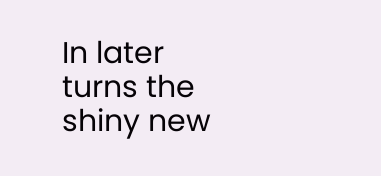In later turns the shiny new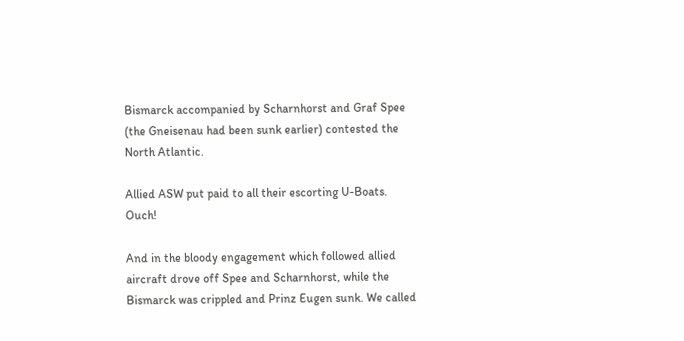Bismarck accompanied by Scharnhorst and Graf Spee (the Gneisenau had been sunk earlier) contested the North Atlantic.

Allied ASW put paid to all their escorting U-Boats. Ouch!

And in the bloody engagement which followed allied aircraft drove off Spee and Scharnhorst, while the Bismarck was crippled and Prinz Eugen sunk. We called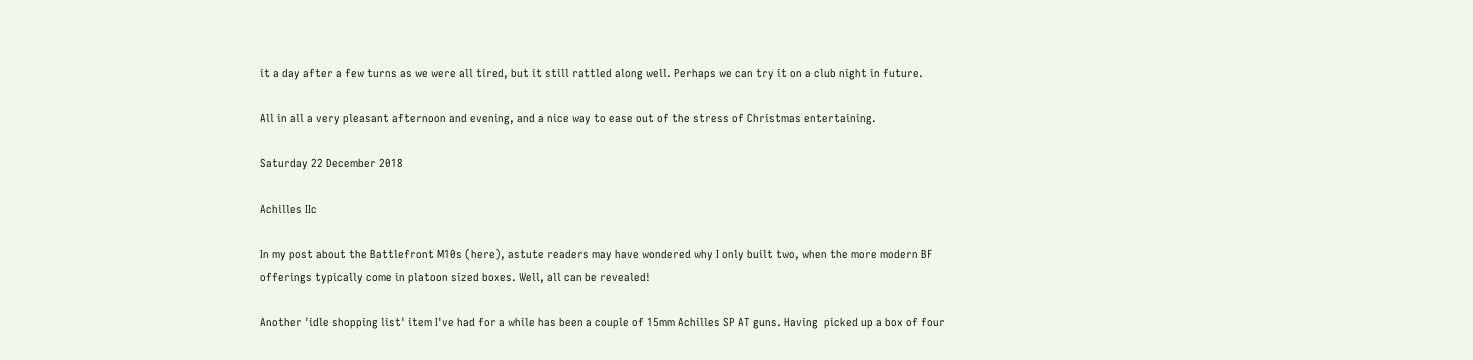it a day after a few turns as we were all tired, but it still rattled along well. Perhaps we can try it on a club night in future.

All in all a very pleasant afternoon and evening, and a nice way to ease out of the stress of Christmas entertaining.

Saturday 22 December 2018

Achilles IIc

In my post about the Battlefront M10s (here), astute readers may have wondered why I only built two, when the more modern BF offerings typically come in platoon sized boxes. Well, all can be revealed!

Another 'idle shopping list' item I've had for a while has been a couple of 15mm Achilles SP AT guns. Having  picked up a box of four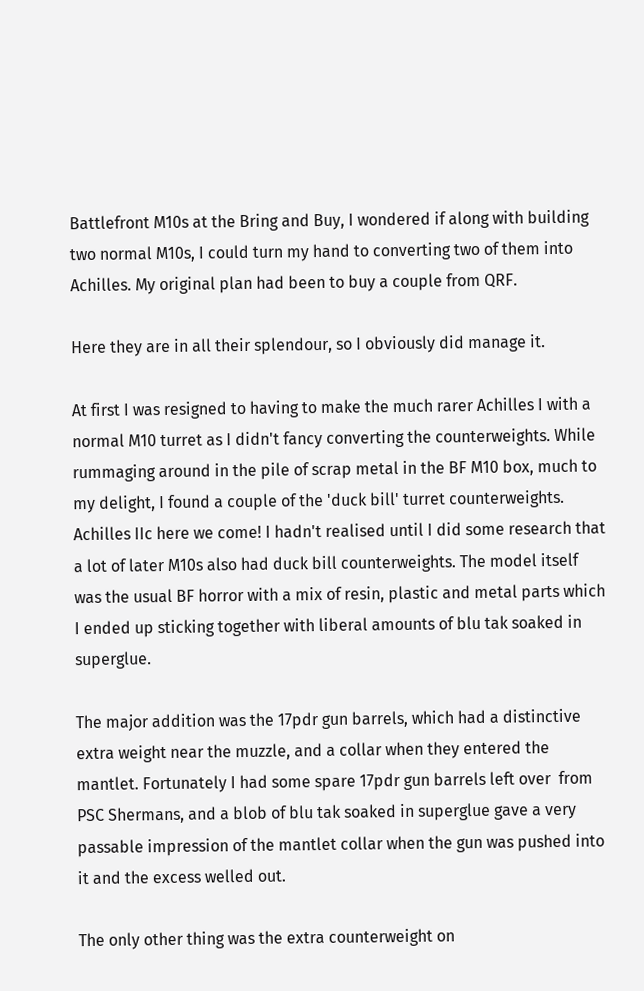Battlefront M10s at the Bring and Buy, I wondered if along with building two normal M10s, I could turn my hand to converting two of them into Achilles. My original plan had been to buy a couple from QRF.

Here they are in all their splendour, so I obviously did manage it.

At first I was resigned to having to make the much rarer Achilles I with a normal M10 turret as I didn't fancy converting the counterweights. While rummaging around in the pile of scrap metal in the BF M10 box, much to my delight, I found a couple of the 'duck bill' turret counterweights. Achilles IIc here we come! I hadn't realised until I did some research that a lot of later M10s also had duck bill counterweights. The model itself was the usual BF horror with a mix of resin, plastic and metal parts which I ended up sticking together with liberal amounts of blu tak soaked in superglue.

The major addition was the 17pdr gun barrels, which had a distinctive extra weight near the muzzle, and a collar when they entered the mantlet. Fortunately I had some spare 17pdr gun barrels left over  from PSC Shermans, and a blob of blu tak soaked in superglue gave a very passable impression of the mantlet collar when the gun was pushed into it and the excess welled out.

The only other thing was the extra counterweight on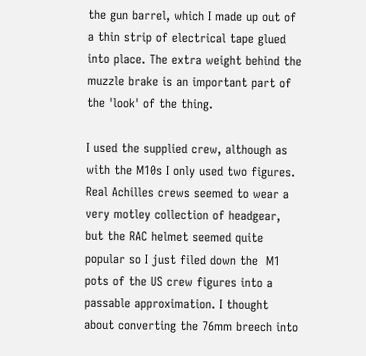the gun barrel, which I made up out of a thin strip of electrical tape glued into place. The extra weight behind the muzzle brake is an important part of the 'look' of the thing.

I used the supplied crew, although as with the M10s I only used two figures. Real Achilles crews seemed to wear a very motley collection of headgear, but the RAC helmet seemed quite popular so I just filed down the  M1 pots of the US crew figures into a passable approximation. I thought about converting the 76mm breech into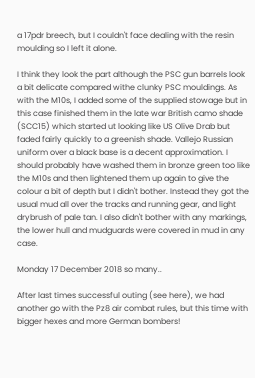a 17pdr breech, but I couldn't face dealing with the resin moulding so I left it alone.

I think they look the part although the PSC gun barrels look a bit delicate compared withe clunky PSC mouldings. As with the M10s, I added some of the supplied stowage but in this case finished them in the late war British camo shade (SCC15) which started ut looking like US Olive Drab but faded fairly quickly to a greenish shade. Vallejo Russian uniform over a black base is a decent approximation. I should probably have washed them in bronze green too like the M10s and then lightened them up again to give the colour a bit of depth but I didn't bother. Instead they got the usual mud all over the tracks and running gear, and light drybrush of pale tan. I also didn't bother with any markings, the lower hull and mudguards were covered in mud in any case.

Monday 17 December 2018 so many..

After last times successful outing (see here), we had another go with the Pz8 air combat rules, but this time with bigger hexes and more German bombers!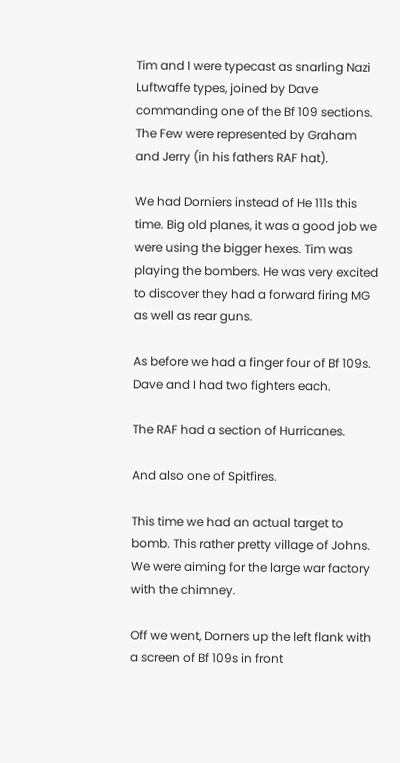Tim and I were typecast as snarling Nazi Luftwaffe types, joined by Dave commanding one of the Bf 109 sections. The Few were represented by Graham and Jerry (in his fathers RAF hat).

We had Dorniers instead of He 111s this time. Big old planes, it was a good job we were using the bigger hexes. Tim was playing the bombers. He was very excited to discover they had a forward firing MG as well as rear guns.

As before we had a finger four of Bf 109s. Dave and I had two fighters each.

The RAF had a section of Hurricanes.

And also one of Spitfires.

This time we had an actual target to bomb. This rather pretty village of Johns. We were aiming for the large war factory with the chimney.

Off we went, Dorners up the left flank with a screen of Bf 109s in front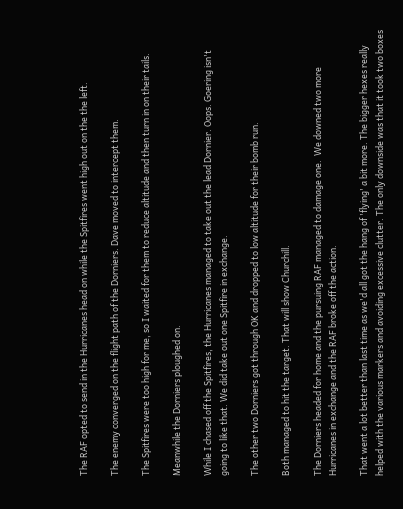The RAF opted to send in the Hurricanes head on while the Spitfires went high out on the the left.

The enemy converged on the flight path of the Dorniers. Dave moved to intercept them.

The Spitfires were too high for me, so I waited for them to reduce altitude and then turn in on their tails.

Meanwhile the Dorniers ploughed on.

While I chased off the Spitfires, the Hurricanes managed to take out the lead Dornier. Oops. Goering isn't going to like that. We did take out one Spitfire in exchange.

The other two Dorniers got through OK and dropped to low altitude for their bomb run.

Both managed to hit the target. That will show Churchill.

The Dorniers headed for home and the pursuing RAF managed to damage one.  We downed two more Hurricanes in exchange and the RAF broke off the action.

That went a lot better than last time as we'd all got the hang of 'flying' a bit more. The bigger hexes really helped with the various markers and avoiding excessive clutter. The only downside was that it took two boxes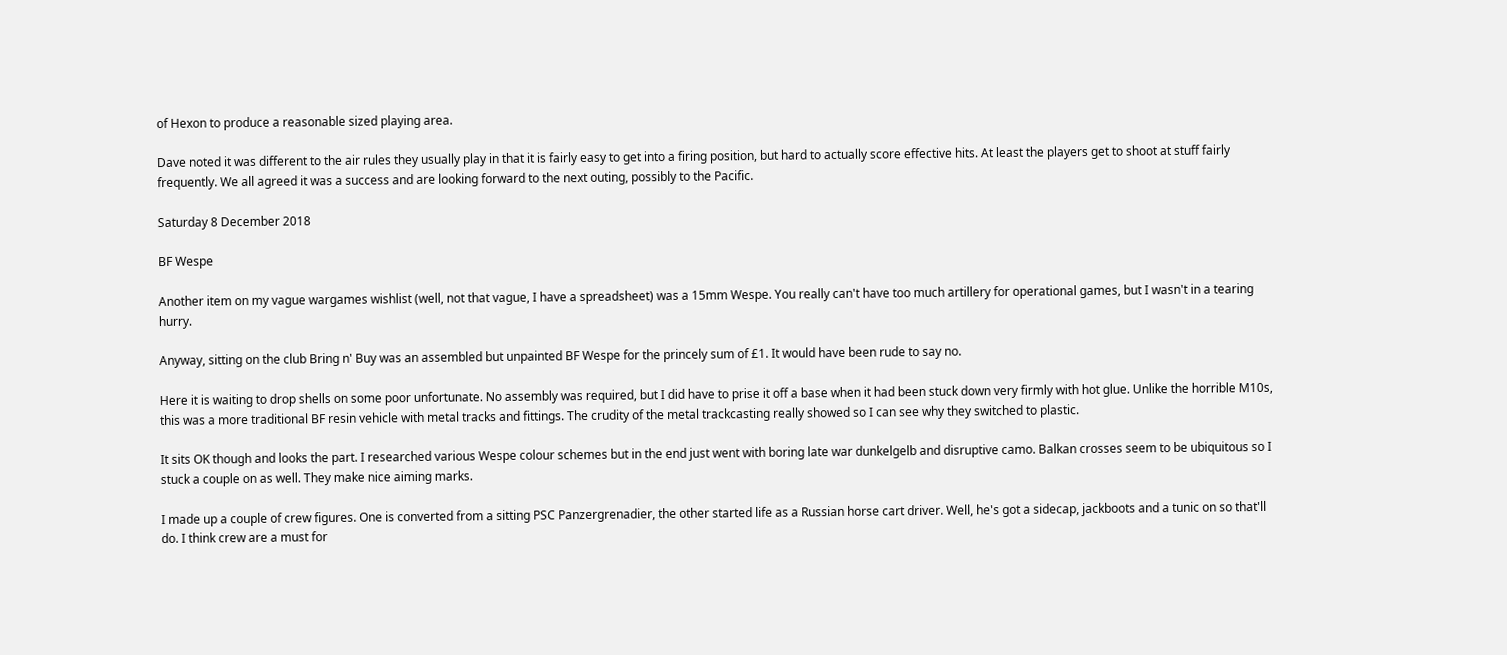of Hexon to produce a reasonable sized playing area.

Dave noted it was different to the air rules they usually play in that it is fairly easy to get into a firing position, but hard to actually score effective hits. At least the players get to shoot at stuff fairly frequently. We all agreed it was a success and are looking forward to the next outing, possibly to the Pacific.

Saturday 8 December 2018

BF Wespe

Another item on my vague wargames wishlist (well, not that vague, I have a spreadsheet) was a 15mm Wespe. You really can't have too much artillery for operational games, but I wasn't in a tearing hurry.

Anyway, sitting on the club Bring n' Buy was an assembled but unpainted BF Wespe for the princely sum of £1. It would have been rude to say no.

Here it is waiting to drop shells on some poor unfortunate. No assembly was required, but I did have to prise it off a base when it had been stuck down very firmly with hot glue. Unlike the horrible M10s, this was a more traditional BF resin vehicle with metal tracks and fittings. The crudity of the metal trackcasting really showed so I can see why they switched to plastic.

It sits OK though and looks the part. I researched various Wespe colour schemes but in the end just went with boring late war dunkelgelb and disruptive camo. Balkan crosses seem to be ubiquitous so I stuck a couple on as well. They make nice aiming marks.

I made up a couple of crew figures. One is converted from a sitting PSC Panzergrenadier, the other started life as a Russian horse cart driver. Well, he's got a sidecap, jackboots and a tunic on so that'll do. I think crew are a must for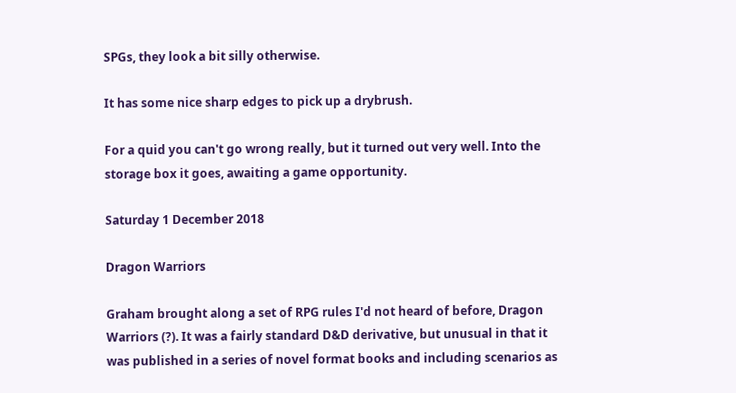SPGs, they look a bit silly otherwise.

It has some nice sharp edges to pick up a drybrush.

For a quid you can't go wrong really, but it turned out very well. Into the storage box it goes, awaiting a game opportunity.

Saturday 1 December 2018

Dragon Warriors

Graham brought along a set of RPG rules I'd not heard of before, Dragon Warriors (?). It was a fairly standard D&D derivative, but unusual in that it was published in a series of novel format books and including scenarios as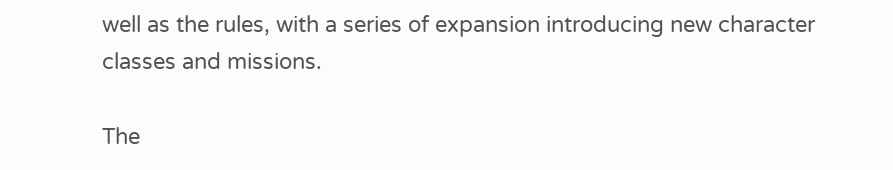well as the rules, with a series of expansion introducing new character classes and missions.

The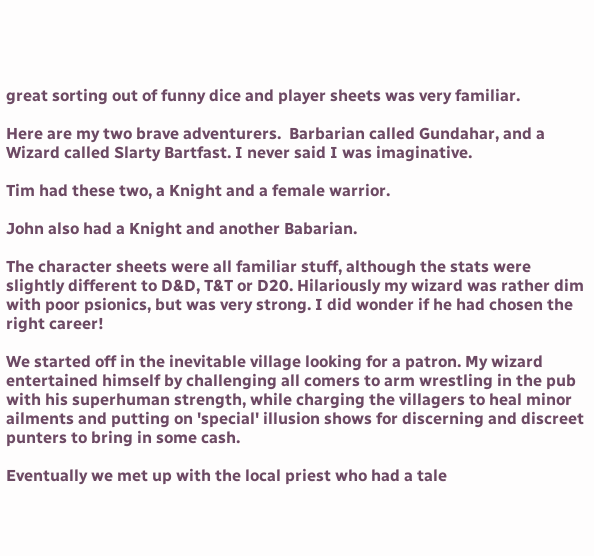great sorting out of funny dice and player sheets was very familiar.

Here are my two brave adventurers.  Barbarian called Gundahar, and a Wizard called Slarty Bartfast. I never said I was imaginative.

Tim had these two, a Knight and a female warrior.

John also had a Knight and another Babarian.

The character sheets were all familiar stuff, although the stats were slightly different to D&D, T&T or D20. Hilariously my wizard was rather dim with poor psionics, but was very strong. I did wonder if he had chosen the right career!

We started off in the inevitable village looking for a patron. My wizard entertained himself by challenging all comers to arm wrestling in the pub with his superhuman strength, while charging the villagers to heal minor ailments and putting on 'special' illusion shows for discerning and discreet punters to bring in some cash.

Eventually we met up with the local priest who had a tale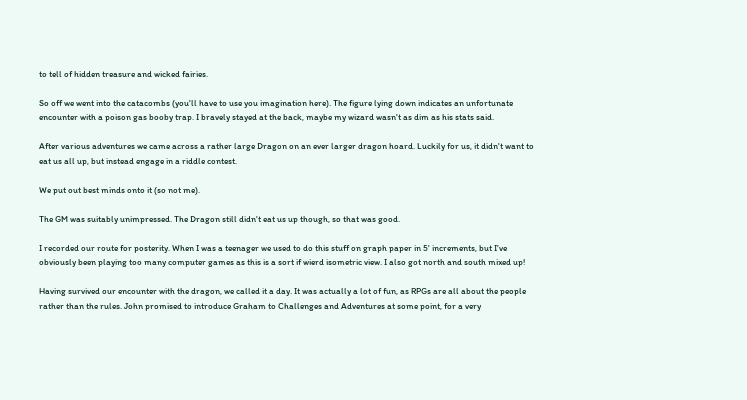to tell of hidden treasure and wicked fairies.

So off we went into the catacombs (you'll have to use you imagination here). The figure lying down indicates an unfortunate encounter with a poison gas booby trap. I bravely stayed at the back, maybe my wizard wasn't as dim as his stats said.

After various adventures we came across a rather large Dragon on an ever larger dragon hoard. Luckily for us, it didn't want to eat us all up, but instead engage in a riddle contest.

We put out best minds onto it (so not me).

The GM was suitably unimpressed. The Dragon still didn't eat us up though, so that was good.

I recorded our route for posterity. When I was a teenager we used to do this stuff on graph paper in 5' increments, but I've obviously been playing too many computer games as this is a sort if wierd isometric view. I also got north and south mixed up!

Having survived our encounter with the dragon, we called it a day. It was actually a lot of fun, as RPGs are all about the people rather than the rules. John promised to introduce Graham to Challenges and Adventures at some point, for a very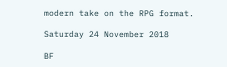modern take on the RPG format.

Saturday 24 November 2018

BF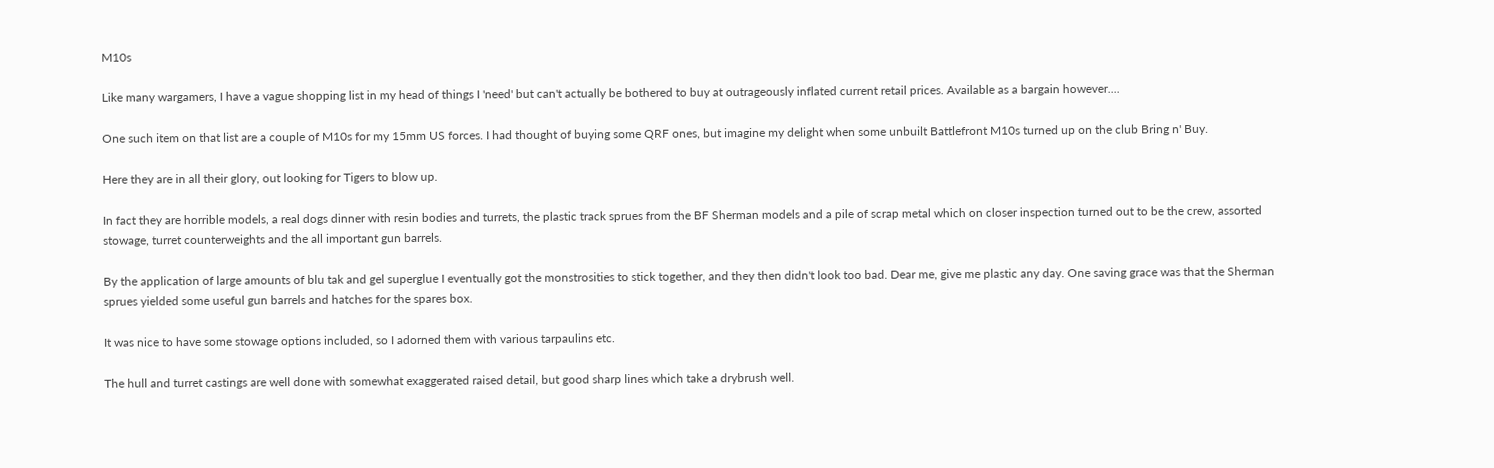M10s

Like many wargamers, I have a vague shopping list in my head of things I 'need' but can't actually be bothered to buy at outrageously inflated current retail prices. Available as a bargain however....

One such item on that list are a couple of M10s for my 15mm US forces. I had thought of buying some QRF ones, but imagine my delight when some unbuilt Battlefront M10s turned up on the club Bring n' Buy.

Here they are in all their glory, out looking for Tigers to blow up.

In fact they are horrible models, a real dogs dinner with resin bodies and turrets, the plastic track sprues from the BF Sherman models and a pile of scrap metal which on closer inspection turned out to be the crew, assorted stowage, turret counterweights and the all important gun barrels.

By the application of large amounts of blu tak and gel superglue I eventually got the monstrosities to stick together, and they then didn't look too bad. Dear me, give me plastic any day. One saving grace was that the Sherman sprues yielded some useful gun barrels and hatches for the spares box.

It was nice to have some stowage options included, so I adorned them with various tarpaulins etc.

The hull and turret castings are well done with somewhat exaggerated raised detail, but good sharp lines which take a drybrush well.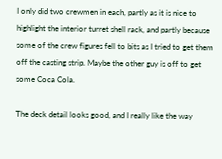I only did two crewmen in each, partly as it is nice to highlight the interior turret shell rack, and partly because some of the crew figures fell to bits as I tried to get them off the casting strip. Maybe the other guy is off to get some Coca Cola.

The deck detail looks good, and I really like the way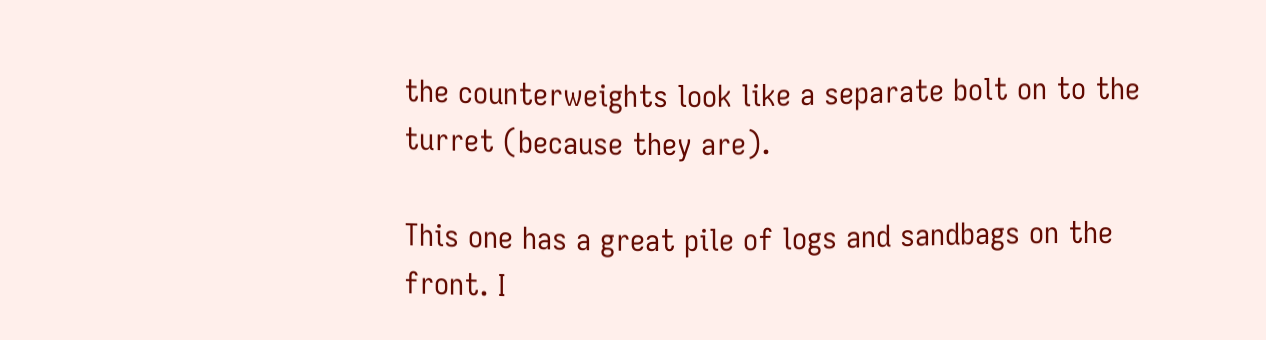the counterweights look like a separate bolt on to the turret (because they are).

This one has a great pile of logs and sandbags on the front. I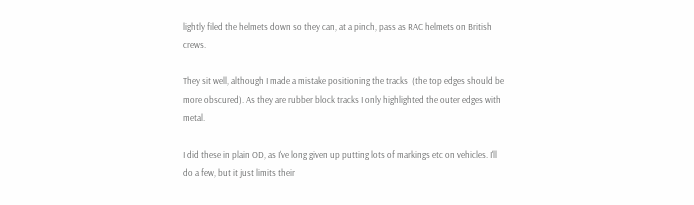lightly filed the helmets down so they can, at a pinch, pass as RAC helmets on British crews.

They sit well, although I made a mistake positioning the tracks  (the top edges should be more obscured). As they are rubber block tracks I only highlighted the outer edges with metal.

I did these in plain OD, as I've long given up putting lots of markings etc on vehicles. I'll do a few, but it just limits their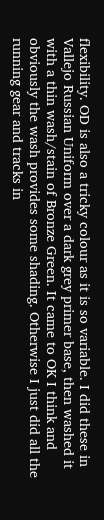flexibility. OD is also a tricky colour as it is so variable. I did these in Vallejo Russian Uniform over a dark grey primer base, then washed it with a thin wash/stain of Bronze Green. It came to OK I think and obviously the wash provides some shading. Otherwise I just did all the running gear and tracks in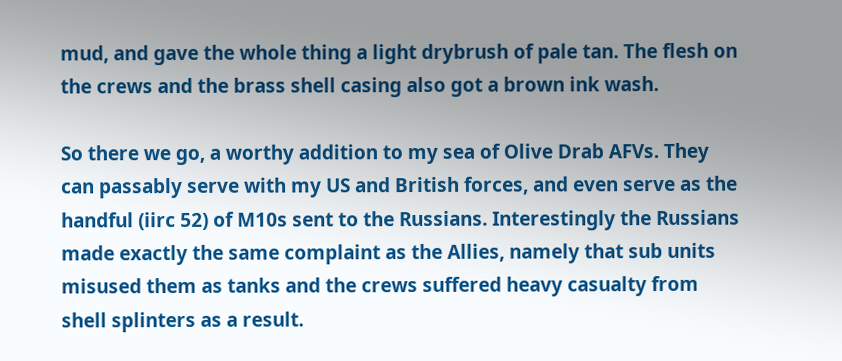mud, and gave the whole thing a light drybrush of pale tan. The flesh on the crews and the brass shell casing also got a brown ink wash.

So there we go, a worthy addition to my sea of Olive Drab AFVs. They can passably serve with my US and British forces, and even serve as the handful (iirc 52) of M10s sent to the Russians. Interestingly the Russians made exactly the same complaint as the Allies, namely that sub units misused them as tanks and the crews suffered heavy casualty from shell splinters as a result.